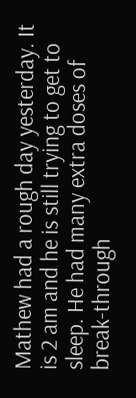Mathew had a rough day yesterday. It is 2 am and he is still trying to get to sleep. He had many extra doses of break-through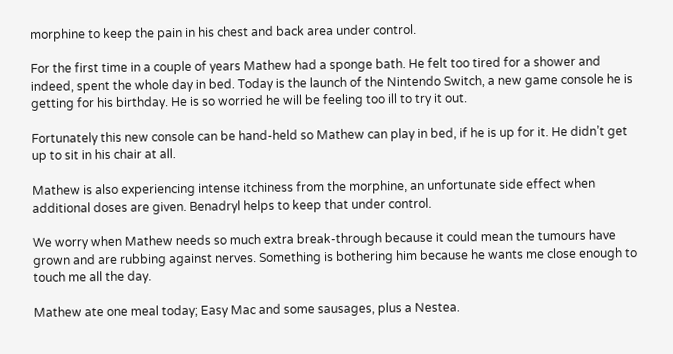morphine to keep the pain in his chest and back area under control.

For the first time in a couple of years Mathew had a sponge bath. He felt too tired for a shower and indeed, spent the whole day in bed. Today is the launch of the Nintendo Switch, a new game console he is getting for his birthday. He is so worried he will be feeling too ill to try it out.

Fortunately this new console can be hand-held so Mathew can play in bed, if he is up for it. He didn’t get up to sit in his chair at all.

Mathew is also experiencing intense itchiness from the morphine, an unfortunate side effect when additional doses are given. Benadryl helps to keep that under control.

We worry when Mathew needs so much extra break-through because it could mean the tumours have grown and are rubbing against nerves. Something is bothering him because he wants me close enough to touch me all the day.

Mathew ate one meal today; Easy Mac and some sausages, plus a Nestea.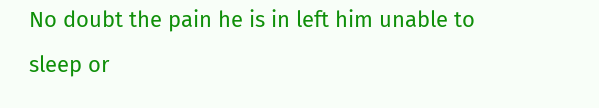No doubt the pain he is in left him unable to sleep or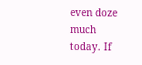even doze much today. If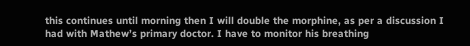this continues until morning then I will double the morphine, as per a discussion I had with Mathew’s primary doctor. I have to monitor his breathing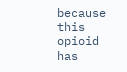because this opioid has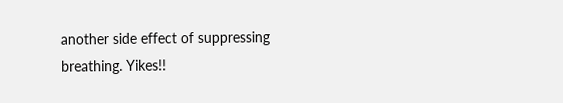another side effect of suppressing breathing. Yikes!!